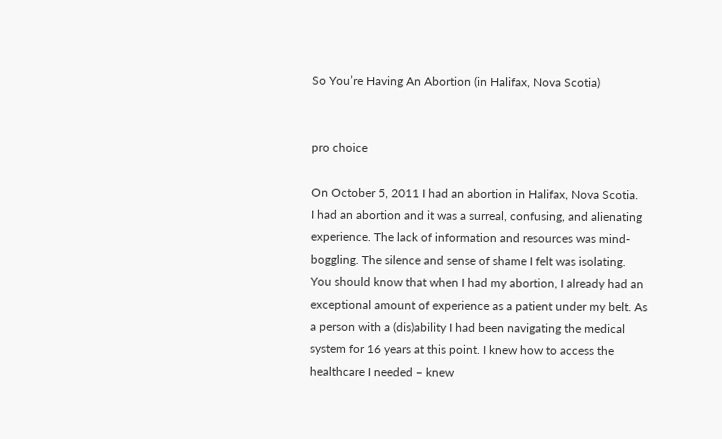So You’re Having An Abortion (in Halifax, Nova Scotia)


pro choice

On October 5, 2011 I had an abortion in Halifax, Nova Scotia.
I had an abortion and it was a surreal, confusing, and alienating experience. The lack of information and resources was mind-boggling. The silence and sense of shame I felt was isolating.
You should know that when I had my abortion, I already had an exceptional amount of experience as a patient under my belt. As a person with a (dis)ability I had been navigating the medical system for 16 years at this point. I knew how to access the healthcare I needed – knew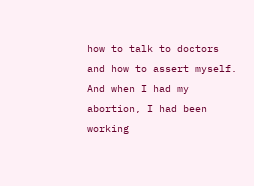how to talk to doctors and how to assert myself. And when I had my abortion, I had been working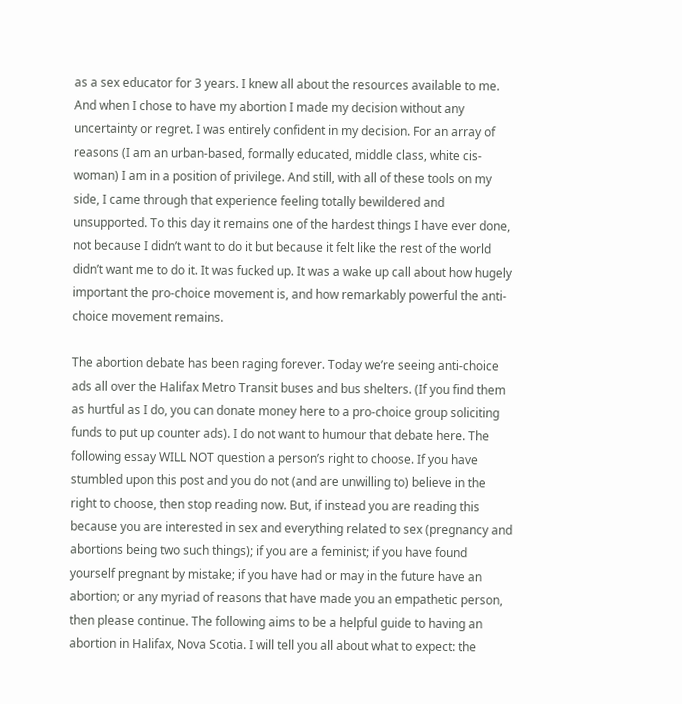as a sex educator for 3 years. I knew all about the resources available to me. And when I chose to have my abortion I made my decision without any uncertainty or regret. I was entirely confident in my decision. For an array of reasons (I am an urban-based, formally educated, middle class, white cis-woman) I am in a position of privilege. And still, with all of these tools on my side, I came through that experience feeling totally bewildered and unsupported. To this day it remains one of the hardest things I have ever done, not because I didn’t want to do it but because it felt like the rest of the world didn’t want me to do it. It was fucked up. It was a wake up call about how hugely important the pro-choice movement is, and how remarkably powerful the anti-choice movement remains.

The abortion debate has been raging forever. Today we’re seeing anti-choice ads all over the Halifax Metro Transit buses and bus shelters. (If you find them as hurtful as I do, you can donate money here to a pro-choice group soliciting funds to put up counter ads). I do not want to humour that debate here. The following essay WILL NOT question a person’s right to choose. If you have stumbled upon this post and you do not (and are unwilling to) believe in the right to choose, then stop reading now. But, if instead you are reading this because you are interested in sex and everything related to sex (pregnancy and abortions being two such things); if you are a feminist; if you have found yourself pregnant by mistake; if you have had or may in the future have an abortion; or any myriad of reasons that have made you an empathetic person, then please continue. The following aims to be a helpful guide to having an abortion in Halifax, Nova Scotia. I will tell you all about what to expect: the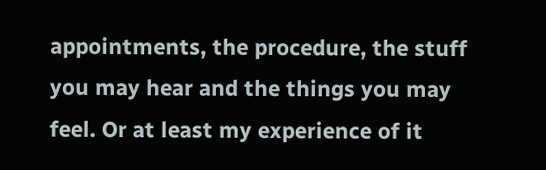appointments, the procedure, the stuff you may hear and the things you may feel. Or at least my experience of it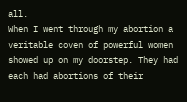all.
When I went through my abortion a veritable coven of powerful women showed up on my doorstep. They had each had abortions of their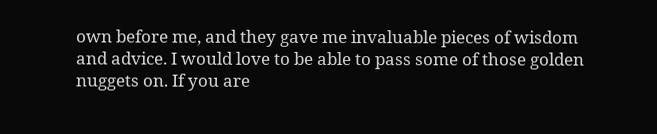own before me, and they gave me invaluable pieces of wisdom and advice. I would love to be able to pass some of those golden nuggets on. If you are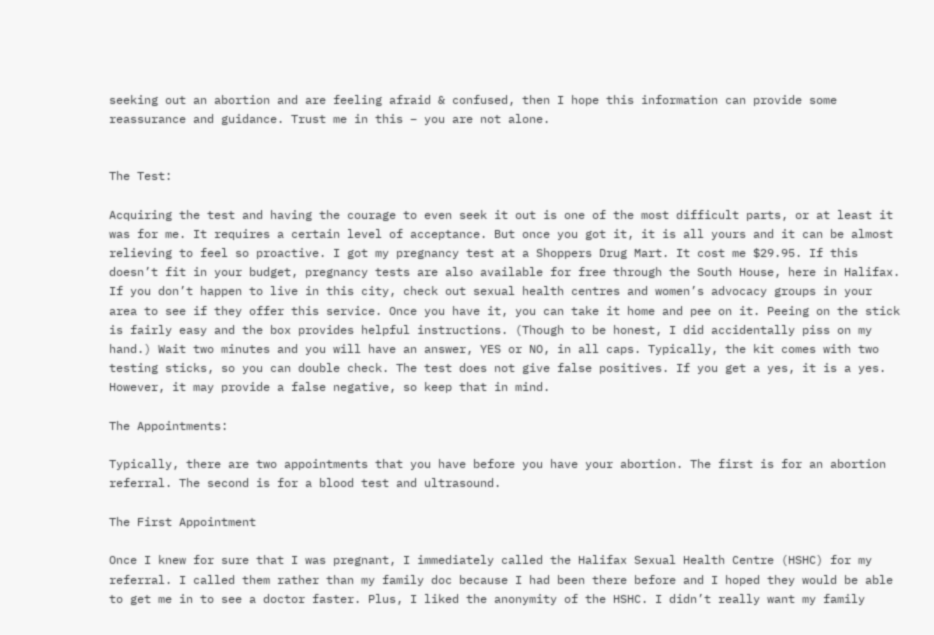seeking out an abortion and are feeling afraid & confused, then I hope this information can provide some reassurance and guidance. Trust me in this – you are not alone.


The Test:

Acquiring the test and having the courage to even seek it out is one of the most difficult parts, or at least it was for me. It requires a certain level of acceptance. But once you got it, it is all yours and it can be almost relieving to feel so proactive. I got my pregnancy test at a Shoppers Drug Mart. It cost me $29.95. If this doesn’t fit in your budget, pregnancy tests are also available for free through the South House, here in Halifax. If you don’t happen to live in this city, check out sexual health centres and women’s advocacy groups in your area to see if they offer this service. Once you have it, you can take it home and pee on it. Peeing on the stick is fairly easy and the box provides helpful instructions. (Though to be honest, I did accidentally piss on my hand.) Wait two minutes and you will have an answer, YES or NO, in all caps. Typically, the kit comes with two testing sticks, so you can double check. The test does not give false positives. If you get a yes, it is a yes. However, it may provide a false negative, so keep that in mind.

The Appointments:

Typically, there are two appointments that you have before you have your abortion. The first is for an abortion referral. The second is for a blood test and ultrasound.

The First Appointment

Once I knew for sure that I was pregnant, I immediately called the Halifax Sexual Health Centre (HSHC) for my referral. I called them rather than my family doc because I had been there before and I hoped they would be able to get me in to see a doctor faster. Plus, I liked the anonymity of the HSHC. I didn’t really want my family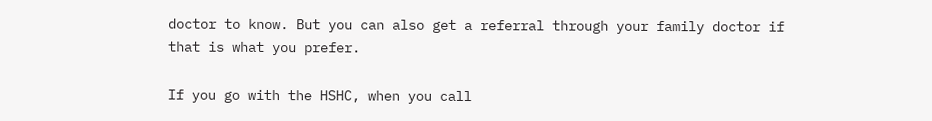doctor to know. But you can also get a referral through your family doctor if that is what you prefer.

If you go with the HSHC, when you call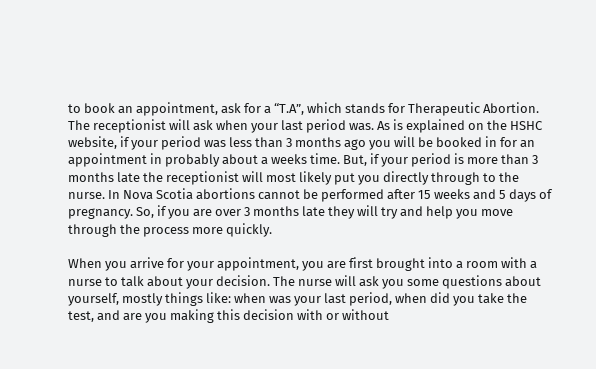to book an appointment, ask for a “T.A”, which stands for Therapeutic Abortion. The receptionist will ask when your last period was. As is explained on the HSHC website, if your period was less than 3 months ago you will be booked in for an appointment in probably about a weeks time. But, if your period is more than 3 months late the receptionist will most likely put you directly through to the nurse. In Nova Scotia abortions cannot be performed after 15 weeks and 5 days of pregnancy. So, if you are over 3 months late they will try and help you move through the process more quickly.

When you arrive for your appointment, you are first brought into a room with a nurse to talk about your decision. The nurse will ask you some questions about yourself, mostly things like: when was your last period, when did you take the test, and are you making this decision with or without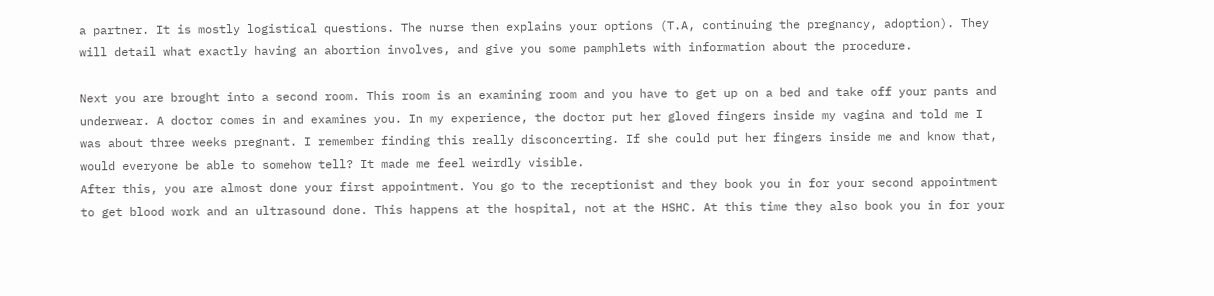a partner. It is mostly logistical questions. The nurse then explains your options (T.A, continuing the pregnancy, adoption). They will detail what exactly having an abortion involves, and give you some pamphlets with information about the procedure.

Next you are brought into a second room. This room is an examining room and you have to get up on a bed and take off your pants and underwear. A doctor comes in and examines you. In my experience, the doctor put her gloved fingers inside my vagina and told me I was about three weeks pregnant. I remember finding this really disconcerting. If she could put her fingers inside me and know that, would everyone be able to somehow tell? It made me feel weirdly visible.
After this, you are almost done your first appointment. You go to the receptionist and they book you in for your second appointment to get blood work and an ultrasound done. This happens at the hospital, not at the HSHC. At this time they also book you in for your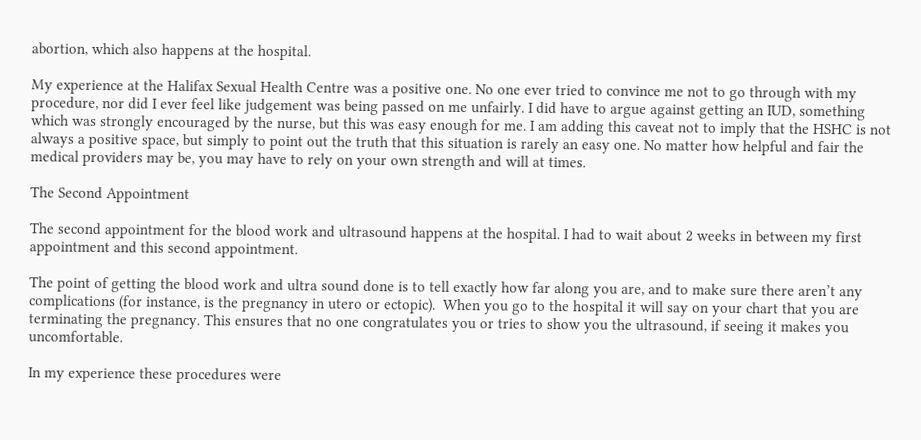abortion, which also happens at the hospital.

My experience at the Halifax Sexual Health Centre was a positive one. No one ever tried to convince me not to go through with my procedure, nor did I ever feel like judgement was being passed on me unfairly. I did have to argue against getting an IUD, something which was strongly encouraged by the nurse, but this was easy enough for me. I am adding this caveat not to imply that the HSHC is not always a positive space, but simply to point out the truth that this situation is rarely an easy one. No matter how helpful and fair the medical providers may be, you may have to rely on your own strength and will at times.

The Second Appointment

The second appointment for the blood work and ultrasound happens at the hospital. I had to wait about 2 weeks in between my first appointment and this second appointment.

The point of getting the blood work and ultra sound done is to tell exactly how far along you are, and to make sure there aren’t any complications (for instance, is the pregnancy in utero or ectopic).  When you go to the hospital it will say on your chart that you are terminating the pregnancy. This ensures that no one congratulates you or tries to show you the ultrasound, if seeing it makes you uncomfortable.

In my experience these procedures were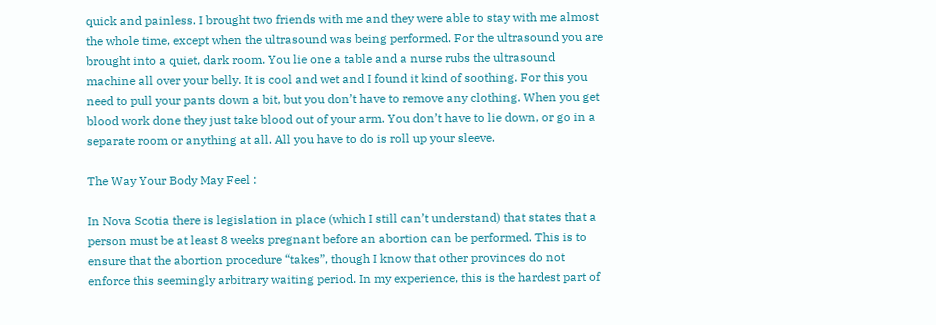quick and painless. I brought two friends with me and they were able to stay with me almost the whole time, except when the ultrasound was being performed. For the ultrasound you are brought into a quiet, dark room. You lie one a table and a nurse rubs the ultrasound machine all over your belly. It is cool and wet and I found it kind of soothing. For this you need to pull your pants down a bit, but you don’t have to remove any clothing. When you get blood work done they just take blood out of your arm. You don’t have to lie down, or go in a separate room or anything at all. All you have to do is roll up your sleeve.

The Way Your Body May Feel :

In Nova Scotia there is legislation in place (which I still can’t understand) that states that a person must be at least 8 weeks pregnant before an abortion can be performed. This is to ensure that the abortion procedure “takes”, though I know that other provinces do not enforce this seemingly arbitrary waiting period. In my experience, this is the hardest part of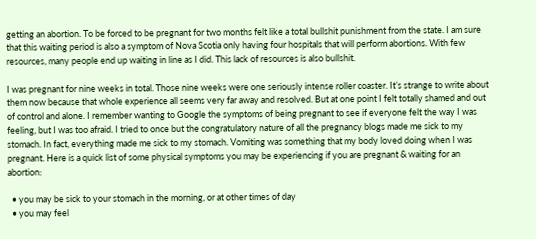getting an abortion. To be forced to be pregnant for two months felt like a total bullshit punishment from the state. I am sure that this waiting period is also a symptom of Nova Scotia only having four hospitals that will perform abortions. With few resources, many people end up waiting in line as I did. This lack of resources is also bullshit.

I was pregnant for nine weeks in total. Those nine weeks were one seriously intense roller coaster. It’s strange to write about them now because that whole experience all seems very far away and resolved. But at one point I felt totally shamed and out of control and alone. I remember wanting to Google the symptoms of being pregnant to see if everyone felt the way I was feeling, but I was too afraid. I tried to once but the congratulatory nature of all the pregnancy blogs made me sick to my stomach. In fact, everything made me sick to my stomach. Vomiting was something that my body loved doing when I was pregnant. Here is a quick list of some physical symptoms you may be experiencing if you are pregnant & waiting for an abortion:

  • you may be sick to your stomach in the morning, or at other times of day
  • you may feel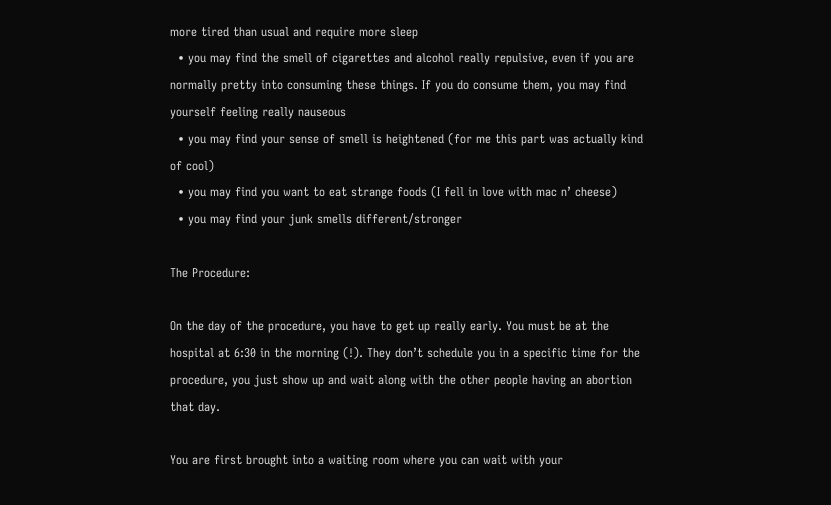more tired than usual and require more sleep
  • you may find the smell of cigarettes and alcohol really repulsive, even if you are normally pretty into consuming these things. If you do consume them, you may find yourself feeling really nauseous
  • you may find your sense of smell is heightened (for me this part was actually kind of cool)
  • you may find you want to eat strange foods (I fell in love with mac n’ cheese)
  • you may find your junk smells different/stronger

The Procedure:

On the day of the procedure, you have to get up really early. You must be at the hospital at 6:30 in the morning (!). They don’t schedule you in a specific time for the procedure, you just show up and wait along with the other people having an abortion that day.

You are first brought into a waiting room where you can wait with your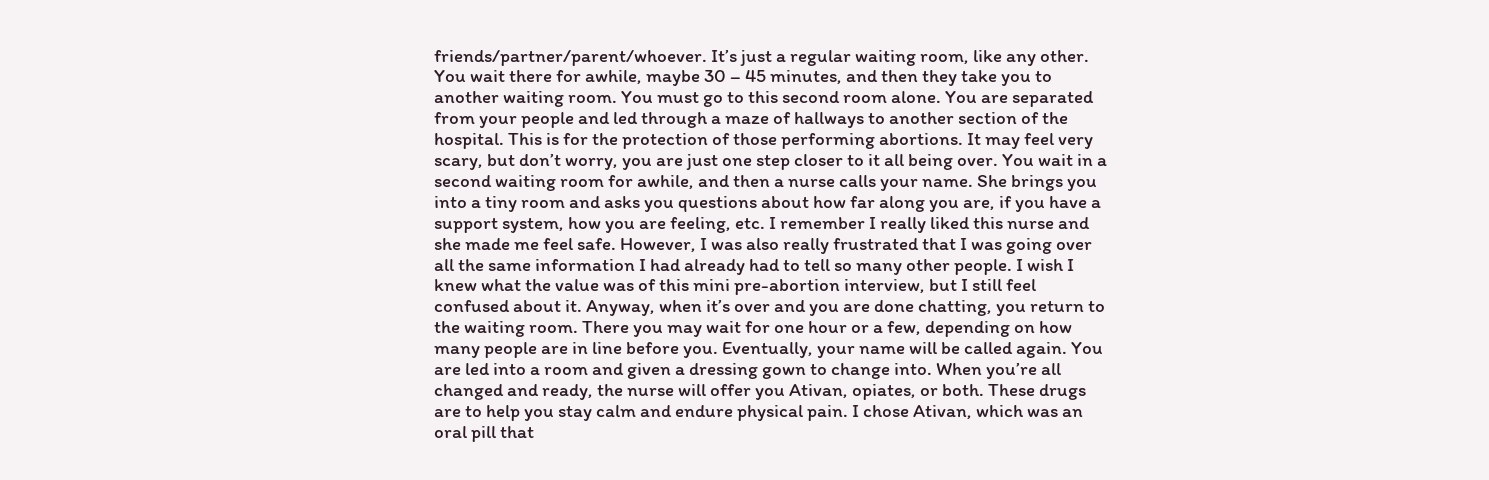friends/partner/parent/whoever. It’s just a regular waiting room, like any other. You wait there for awhile, maybe 30 – 45 minutes, and then they take you to another waiting room. You must go to this second room alone. You are separated from your people and led through a maze of hallways to another section of the hospital. This is for the protection of those performing abortions. It may feel very scary, but don’t worry, you are just one step closer to it all being over. You wait in a second waiting room for awhile, and then a nurse calls your name. She brings you into a tiny room and asks you questions about how far along you are, if you have a support system, how you are feeling, etc. I remember I really liked this nurse and she made me feel safe. However, I was also really frustrated that I was going over all the same information I had already had to tell so many other people. I wish I knew what the value was of this mini pre-abortion interview, but I still feel confused about it. Anyway, when it’s over and you are done chatting, you return to the waiting room. There you may wait for one hour or a few, depending on how many people are in line before you. Eventually, your name will be called again. You are led into a room and given a dressing gown to change into. When you’re all changed and ready, the nurse will offer you Ativan, opiates, or both. These drugs are to help you stay calm and endure physical pain. I chose Ativan, which was an oral pill that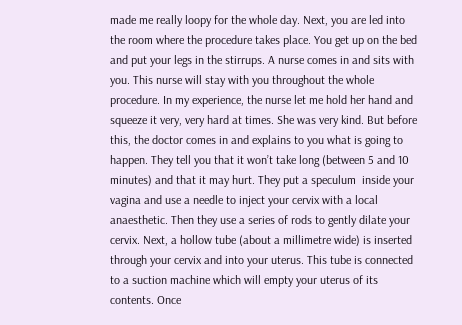made me really loopy for the whole day. Next, you are led into the room where the procedure takes place. You get up on the bed and put your legs in the stirrups. A nurse comes in and sits with you. This nurse will stay with you throughout the whole procedure. In my experience, the nurse let me hold her hand and squeeze it very, very hard at times. She was very kind. But before this, the doctor comes in and explains to you what is going to happen. They tell you that it won’t take long (between 5 and 10 minutes) and that it may hurt. They put a speculum  inside your vagina and use a needle to inject your cervix with a local anaesthetic. Then they use a series of rods to gently dilate your cervix. Next, a hollow tube (about a millimetre wide) is inserted through your cervix and into your uterus. This tube is connected to a suction machine which will empty your uterus of its contents. Once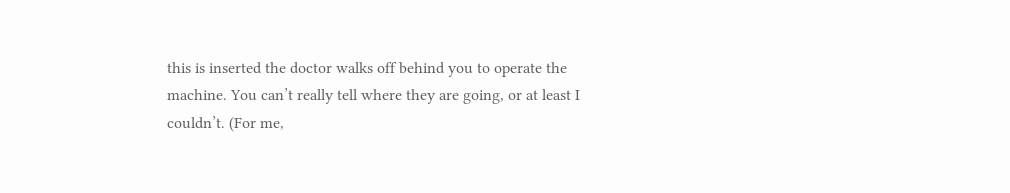this is inserted the doctor walks off behind you to operate the machine. You can’t really tell where they are going, or at least I couldn’t. (For me,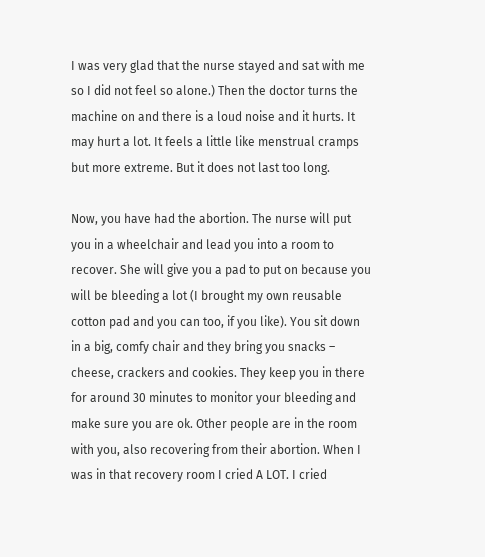I was very glad that the nurse stayed and sat with me so I did not feel so alone.) Then the doctor turns the machine on and there is a loud noise and it hurts. It may hurt a lot. It feels a little like menstrual cramps but more extreme. But it does not last too long.

Now, you have had the abortion. The nurse will put you in a wheelchair and lead you into a room to recover. She will give you a pad to put on because you will be bleeding a lot (I brought my own reusable cotton pad and you can too, if you like). You sit down in a big, comfy chair and they bring you snacks – cheese, crackers and cookies. They keep you in there for around 30 minutes to monitor your bleeding and make sure you are ok. Other people are in the room with you, also recovering from their abortion. When I was in that recovery room I cried A LOT. I cried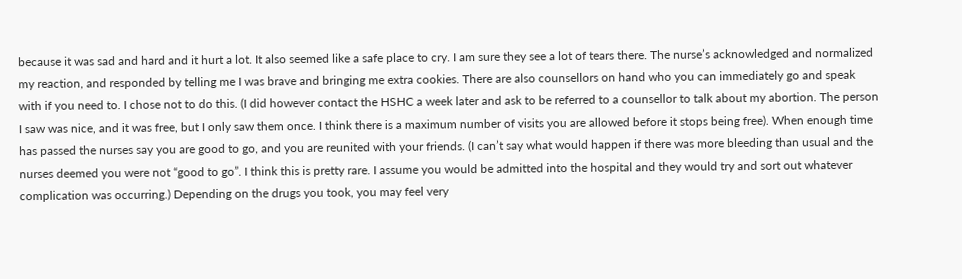because it was sad and hard and it hurt a lot. It also seemed like a safe place to cry. I am sure they see a lot of tears there. The nurse’s acknowledged and normalized my reaction, and responded by telling me I was brave and bringing me extra cookies. There are also counsellors on hand who you can immediately go and speak with if you need to. I chose not to do this. (I did however contact the HSHC a week later and ask to be referred to a counsellor to talk about my abortion. The person I saw was nice, and it was free, but I only saw them once. I think there is a maximum number of visits you are allowed before it stops being free). When enough time has passed the nurses say you are good to go, and you are reunited with your friends. (I can’t say what would happen if there was more bleeding than usual and the nurses deemed you were not “good to go”. I think this is pretty rare. I assume you would be admitted into the hospital and they would try and sort out whatever complication was occurring.) Depending on the drugs you took, you may feel very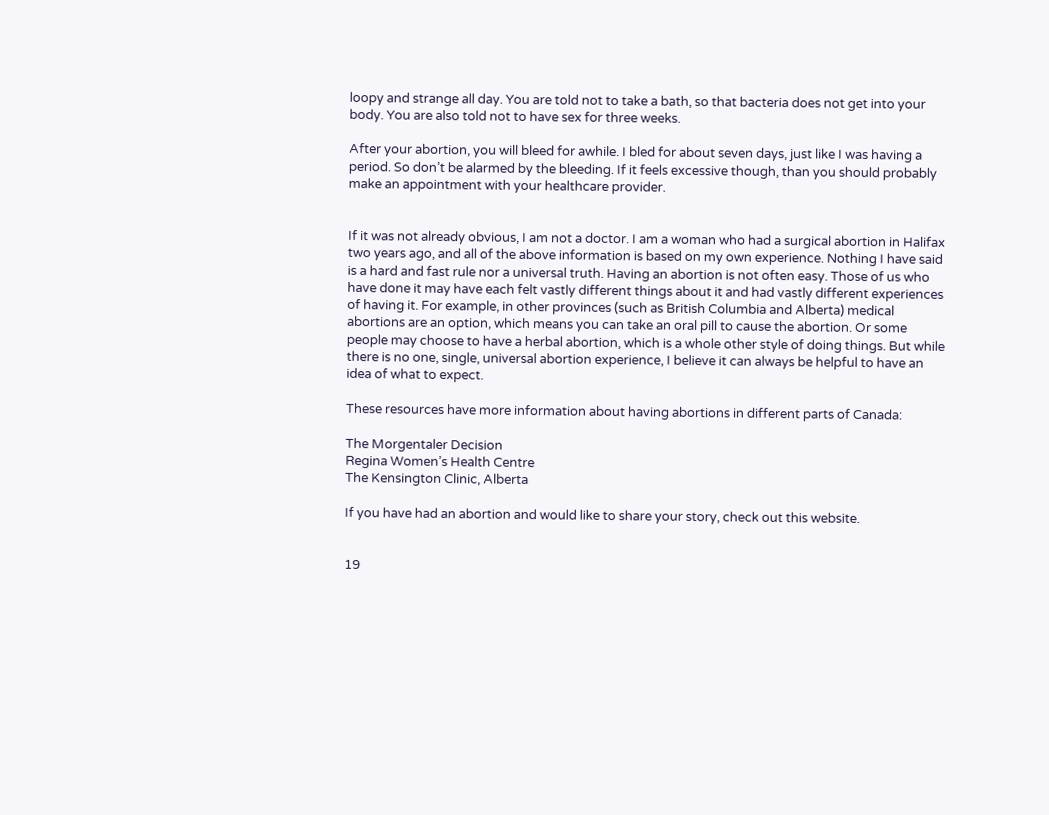loopy and strange all day. You are told not to take a bath, so that bacteria does not get into your body. You are also told not to have sex for three weeks.

After your abortion, you will bleed for awhile. I bled for about seven days, just like I was having a period. So don’t be alarmed by the bleeding. If it feels excessive though, than you should probably make an appointment with your healthcare provider.


If it was not already obvious, I am not a doctor. I am a woman who had a surgical abortion in Halifax two years ago, and all of the above information is based on my own experience. Nothing I have said is a hard and fast rule nor a universal truth. Having an abortion is not often easy. Those of us who have done it may have each felt vastly different things about it and had vastly different experiences of having it. For example, in other provinces (such as British Columbia and Alberta) medical abortions are an option, which means you can take an oral pill to cause the abortion. Or some people may choose to have a herbal abortion, which is a whole other style of doing things. But while there is no one, single, universal abortion experience, I believe it can always be helpful to have an idea of what to expect.

These resources have more information about having abortions in different parts of Canada:

The Morgentaler Decision
Regina Women’s Health Centre
The Kensington Clinic, Alberta

If you have had an abortion and would like to share your story, check out this website.


19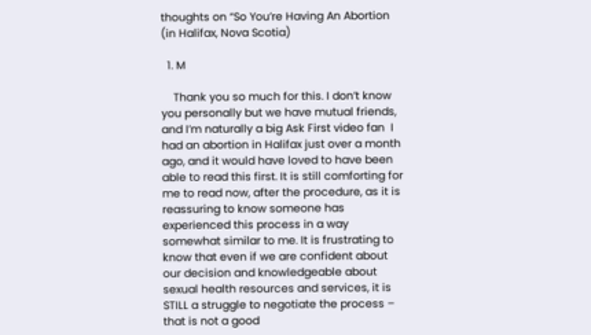thoughts on “So You’re Having An Abortion (in Halifax, Nova Scotia)

  1. M

    Thank you so much for this. I don’t know you personally but we have mutual friends, and I’m naturally a big Ask First video fan  I had an abortion in Halifax just over a month ago, and it would have loved to have been able to read this first. It is still comforting for me to read now, after the procedure, as it is reassuring to know someone has experienced this process in a way somewhat similar to me. It is frustrating to know that even if we are confident about our decision and knowledgeable about sexual health resources and services, it is STILL a struggle to negotiate the process – that is not a good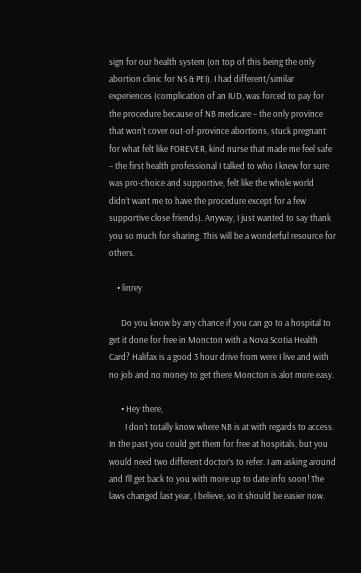sign for our health system (on top of this being the only abortion clinic for NS & PEI). I had different/similar experiences (complication of an IUD, was forced to pay for the procedure because of NB medicare – the only province that won’t cover out-of-province abortions, stuck pregnant for what felt like FOREVER, kind nurse that made me feel safe – the first health professional I talked to who I knew for sure was pro-choice and supportive, felt like the whole world didn’t want me to have the procedure except for a few supportive close friends). Anyway, I just wanted to say thank you so much for sharing. This will be a wonderful resource for others.

    • linrey

      Do you know by any chance if you can go to a hospital to get it done for free in Moncton with a Nova Scotia Health Card? Halifax is a good 3 hour drive from were I live and with no job and no money to get there Moncton is alot more easy.

      • Hey there,
        I don’t totally know where NB is at with regards to access. In the past you could get them for free at hospitals, but you would need two different doctor’s to refer. I am asking around and I’ll get back to you with more up to date info soon! The laws changed last year, I believe, so it should be easier now.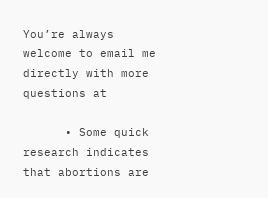You’re always welcome to email me directly with more questions at

      • Some quick research indicates that abortions are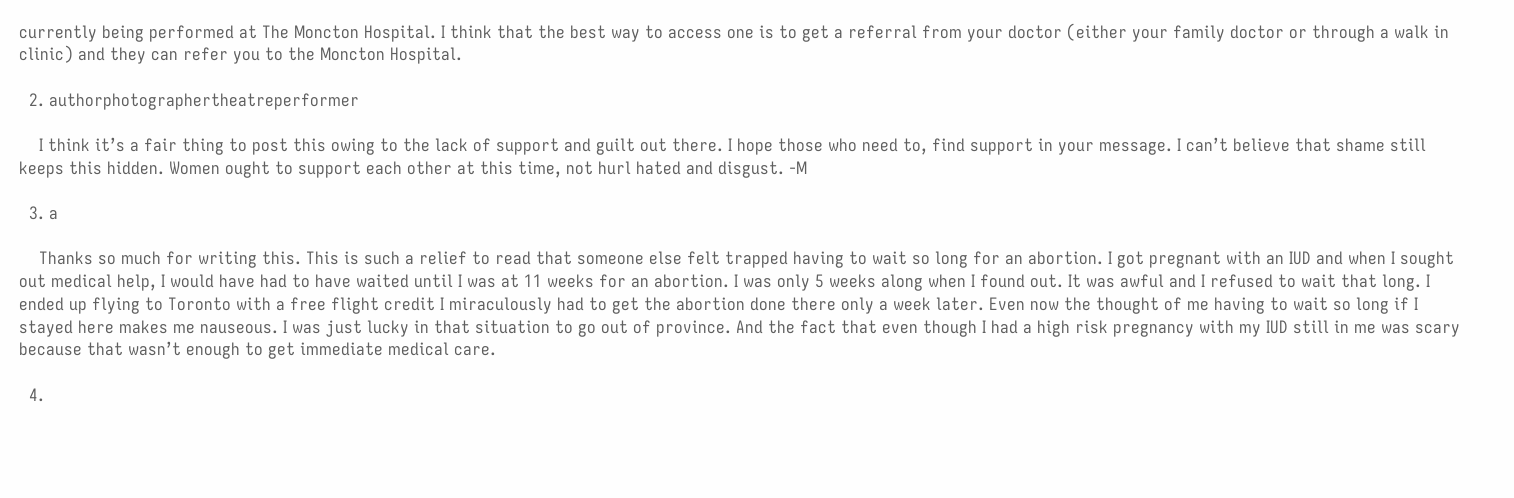currently being performed at The Moncton Hospital. I think that the best way to access one is to get a referral from your doctor (either your family doctor or through a walk in clinic) and they can refer you to the Moncton Hospital.

  2. authorphotographertheatreperformer

    I think it’s a fair thing to post this owing to the lack of support and guilt out there. I hope those who need to, find support in your message. I can’t believe that shame still keeps this hidden. Women ought to support each other at this time, not hurl hated and disgust. -M

  3. a

    Thanks so much for writing this. This is such a relief to read that someone else felt trapped having to wait so long for an abortion. I got pregnant with an IUD and when I sought out medical help, I would have had to have waited until I was at 11 weeks for an abortion. I was only 5 weeks along when I found out. It was awful and I refused to wait that long. I ended up flying to Toronto with a free flight credit I miraculously had to get the abortion done there only a week later. Even now the thought of me having to wait so long if I stayed here makes me nauseous. I was just lucky in that situation to go out of province. And the fact that even though I had a high risk pregnancy with my IUD still in me was scary because that wasn’t enough to get immediate medical care.

  4.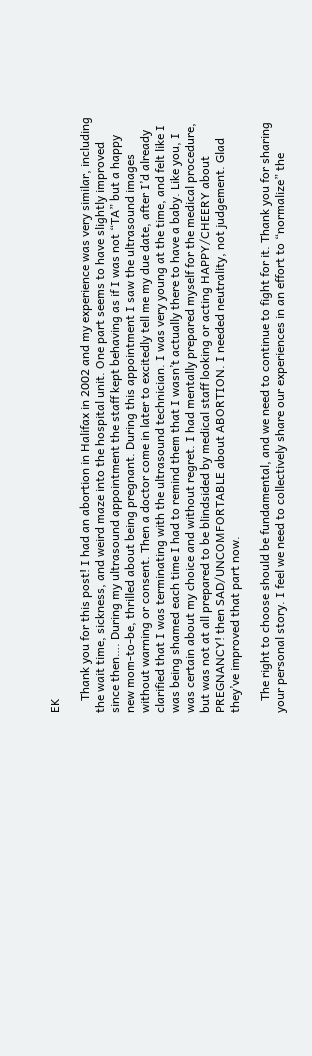EK

    Thank you for this post! I had an abortion in Halifax in 2002 and my experience was very similar, including the wait time, sickness, and weird maze into the hospital unit. One part seems to have slightly improved since then…. During my ultrasound appointment the staff kept behaving as if I was not “TA” but a happy new mom-to-be, thrilled about being pregnant. During this appointment I saw the ultrasound images without warning or consent. Then a doctor come in later to excitedly tell me my due date, after I’d already clarified that I was terminating with the ultrasound technician. I was very young at the time, and felt like I was being shamed each time I had to remind them that I wasn’t actually there to have a baby. Like you, I was certain about my choice and without regret. I had mentally prepared myself for the medical procedure, but was not at all prepared to be blindsided by medical staff looking or acting HAPPY/CHEERY about PREGNANCY! then SAD/UNCOMFORTABLE about ABORTION. I needed neutrality, not judgement. Glad they’ve improved that part now.

    The right to choose should be fundamental, and we need to continue to fight for it. Thank you for sharing your personal story. I feel we need to collectively share our experiences in an effort to “normalize” the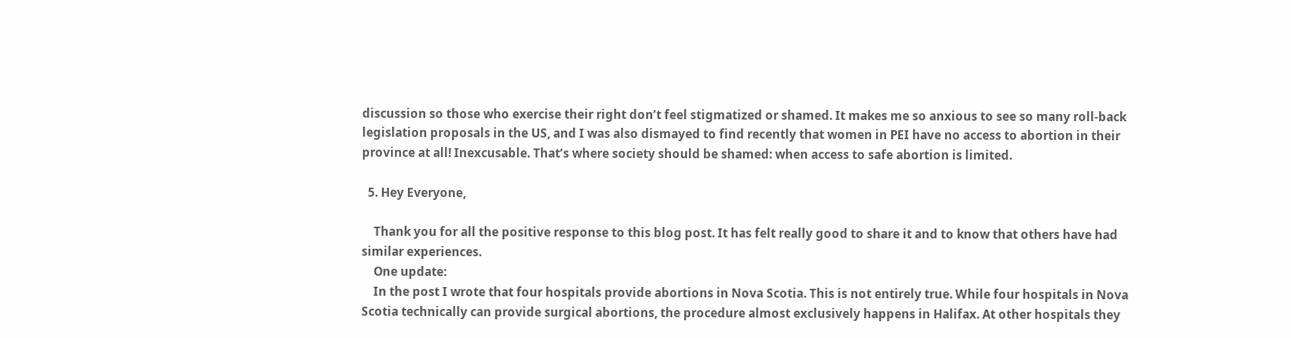discussion so those who exercise their right don’t feel stigmatized or shamed. It makes me so anxious to see so many roll-back legislation proposals in the US, and I was also dismayed to find recently that women in PEI have no access to abortion in their province at all! Inexcusable. That’s where society should be shamed: when access to safe abortion is limited.

  5. Hey Everyone,

    Thank you for all the positive response to this blog post. It has felt really good to share it and to know that others have had similar experiences.
    One update:
    In the post I wrote that four hospitals provide abortions in Nova Scotia. This is not entirely true. While four hospitals in Nova Scotia technically can provide surgical abortions, the procedure almost exclusively happens in Halifax. At other hospitals they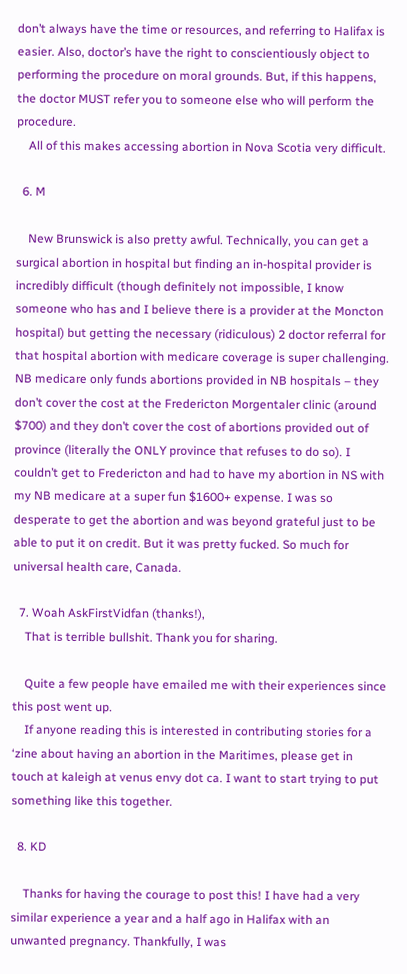don’t always have the time or resources, and referring to Halifax is easier. Also, doctor’s have the right to conscientiously object to performing the procedure on moral grounds. But, if this happens, the doctor MUST refer you to someone else who will perform the procedure.
    All of this makes accessing abortion in Nova Scotia very difficult.

  6. M

    New Brunswick is also pretty awful. Technically, you can get a surgical abortion in hospital but finding an in-hospital provider is incredibly difficult (though definitely not impossible, I know someone who has and I believe there is a provider at the Moncton hospital) but getting the necessary (ridiculous) 2 doctor referral for that hospital abortion with medicare coverage is super challenging. NB medicare only funds abortions provided in NB hospitals – they don’t cover the cost at the Fredericton Morgentaler clinic (around $700) and they don’t cover the cost of abortions provided out of province (literally the ONLY province that refuses to do so). I couldn’t get to Fredericton and had to have my abortion in NS with my NB medicare at a super fun $1600+ expense. I was so desperate to get the abortion and was beyond grateful just to be able to put it on credit. But it was pretty fucked. So much for universal health care, Canada.

  7. Woah AskFirstVidfan (thanks!),
    That is terrible bullshit. Thank you for sharing.

    Quite a few people have emailed me with their experiences since this post went up.
    If anyone reading this is interested in contributing stories for a ‘zine about having an abortion in the Maritimes, please get in touch at kaleigh at venus envy dot ca. I want to start trying to put something like this together.

  8. KD

    Thanks for having the courage to post this! I have had a very similar experience a year and a half ago in Halifax with an unwanted pregnancy. Thankfully, I was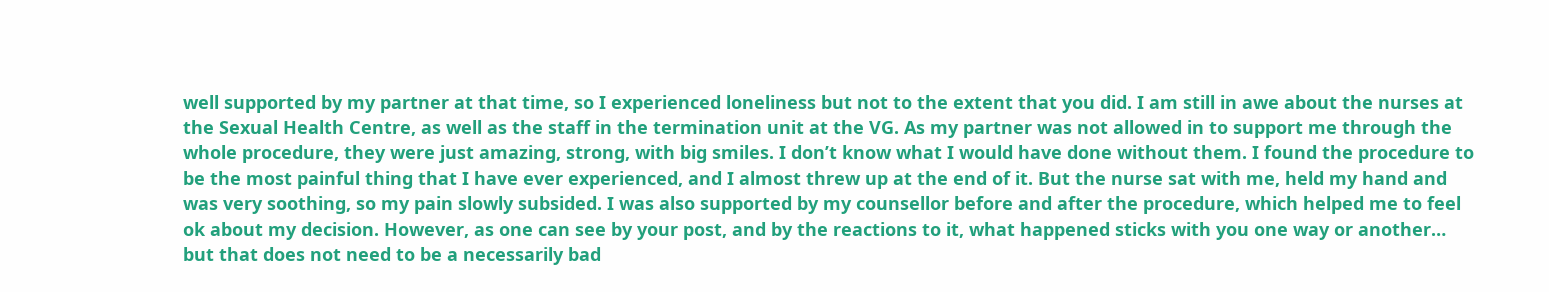well supported by my partner at that time, so I experienced loneliness but not to the extent that you did. I am still in awe about the nurses at the Sexual Health Centre, as well as the staff in the termination unit at the VG. As my partner was not allowed in to support me through the whole procedure, they were just amazing, strong, with big smiles. I don’t know what I would have done without them. I found the procedure to be the most painful thing that I have ever experienced, and I almost threw up at the end of it. But the nurse sat with me, held my hand and was very soothing, so my pain slowly subsided. I was also supported by my counsellor before and after the procedure, which helped me to feel ok about my decision. However, as one can see by your post, and by the reactions to it, what happened sticks with you one way or another… but that does not need to be a necessarily bad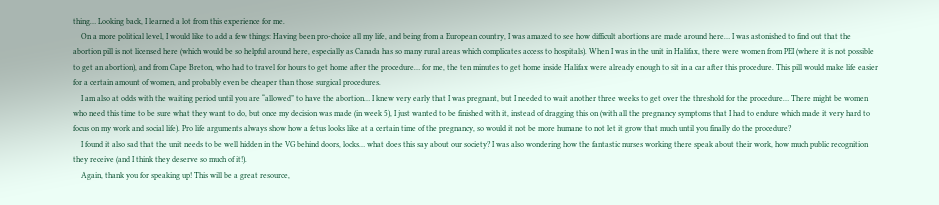thing… Looking back, I learned a lot from this experience for me.
    On a more political level, I would like to add a few things: Having been pro-choice all my life, and being from a European country, I was amazed to see how difficult abortions are made around here… I was astonished to find out that the abortion pill is not licensed here (which would be so helpful around here, especially as Canada has so many rural areas which complicates access to hospitals). When I was in the unit in Halifax, there were women from PEI (where it is not possible to get an abortion), and from Cape Breton, who had to travel for hours to get home after the procedure… for me, the ten minutes to get home inside Halifax were already enough to sit in a car after this procedure. This pill would make life easier for a certain amount of women, and probably even be cheaper than those surgical procedures.
    I am also at odds with the waiting period until you are “allowed” to have the abortion… I knew very early that I was pregnant, but I needed to wait another three weeks to get over the threshold for the procedure… There might be women who need this time to be sure what they want to do, but once my decision was made (in week 5), I just wanted to be finished with it, instead of dragging this on (with all the pregnancy symptoms that I had to endure which made it very hard to focus on my work and social life). Pro life arguments always show how a fetus looks like at a certain time of the pregnancy, so would it not be more humane to not let it grow that much until you finally do the procedure?
    I found it also sad that the unit needs to be well hidden in the VG behind doors, locks… what does this say about our society? I was also wondering how the fantastic nurses working there speak about their work, how much public recognition they receive (and I think they deserve so much of it!).
    Again, thank you for speaking up! This will be a great resource,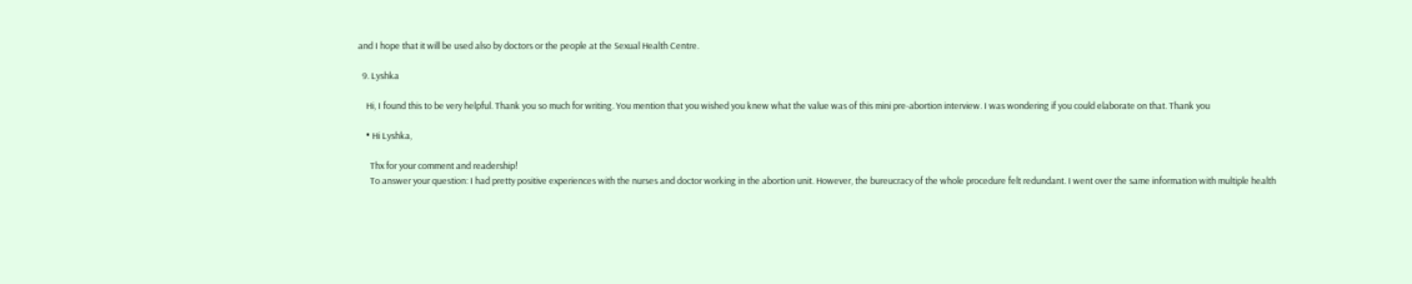and I hope that it will be used also by doctors or the people at the Sexual Health Centre.

  9. Lyshka

    Hi, I found this to be very helpful. Thank you so much for writing. You mention that you wished you knew what the value was of this mini pre-abortion interview. I was wondering if you could elaborate on that. Thank you

    • Hi Lyshka,

      Thx for your comment and readership!
      To answer your question: I had pretty positive experiences with the nurses and doctor working in the abortion unit. However, the bureucracy of the whole procedure felt redundant. I went over the same information with multiple health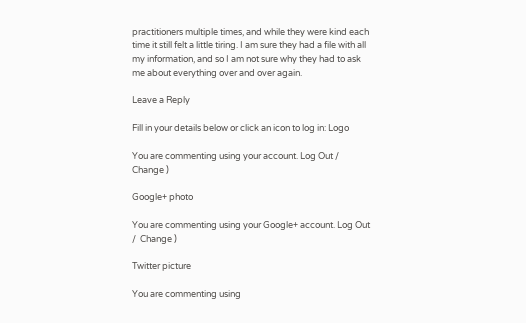practitioners multiple times, and while they were kind each time it still felt a little tiring. I am sure they had a file with all my information, and so I am not sure why they had to ask me about everything over and over again.

Leave a Reply

Fill in your details below or click an icon to log in: Logo

You are commenting using your account. Log Out /  Change )

Google+ photo

You are commenting using your Google+ account. Log Out /  Change )

Twitter picture

You are commenting using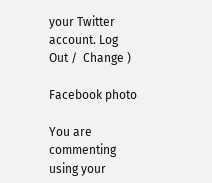your Twitter account. Log Out /  Change )

Facebook photo

You are commenting using your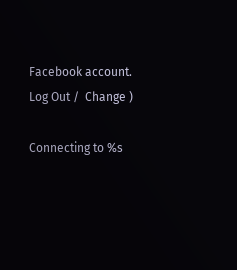Facebook account. Log Out /  Change )

Connecting to %s